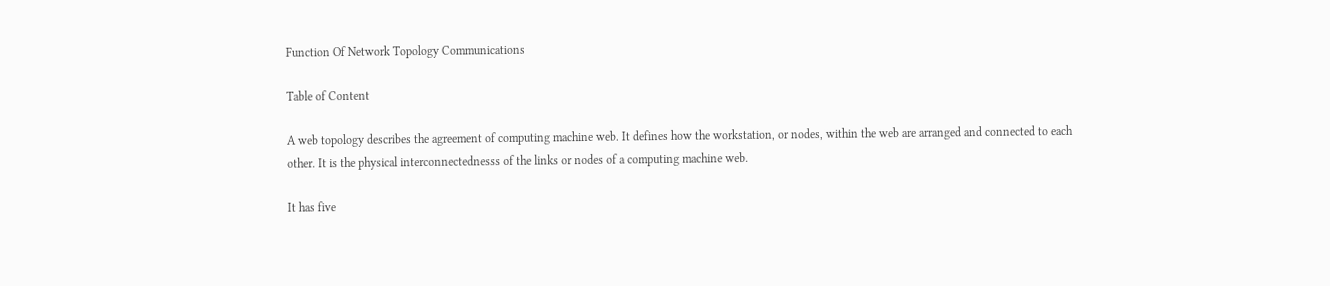Function Of Network Topology Communications

Table of Content

A web topology describes the agreement of computing machine web. It defines how the workstation, or nodes, within the web are arranged and connected to each other. It is the physical interconnectednesss of the links or nodes of a computing machine web.

It has five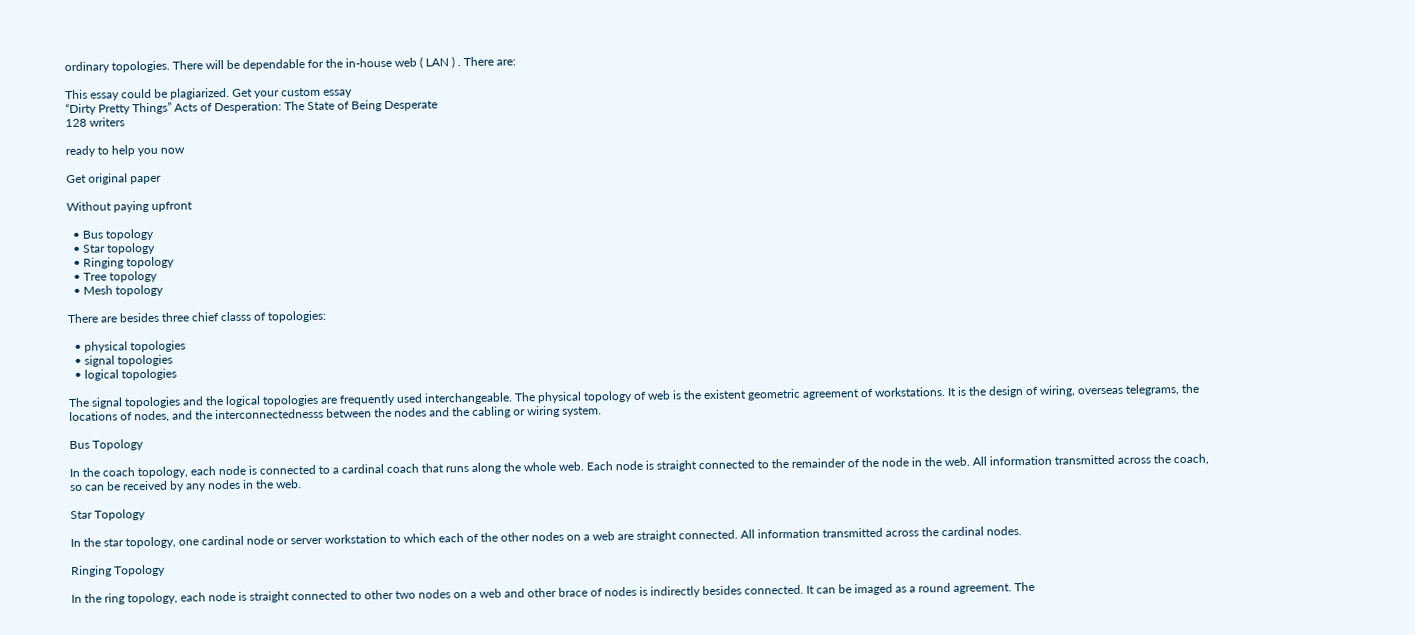ordinary topologies. There will be dependable for the in-house web ( LAN ) . There are:

This essay could be plagiarized. Get your custom essay
“Dirty Pretty Things” Acts of Desperation: The State of Being Desperate
128 writers

ready to help you now

Get original paper

Without paying upfront

  • Bus topology
  • Star topology
  • Ringing topology
  • Tree topology
  • Mesh topology

There are besides three chief classs of topologies:

  • physical topologies
  • signal topologies
  • logical topologies

The signal topologies and the logical topologies are frequently used interchangeable. The physical topology of web is the existent geometric agreement of workstations. It is the design of wiring, overseas telegrams, the locations of nodes, and the interconnectednesss between the nodes and the cabling or wiring system.

Bus Topology

In the coach topology, each node is connected to a cardinal coach that runs along the whole web. Each node is straight connected to the remainder of the node in the web. All information transmitted across the coach, so can be received by any nodes in the web.

Star Topology

In the star topology, one cardinal node or server workstation to which each of the other nodes on a web are straight connected. All information transmitted across the cardinal nodes.

Ringing Topology

In the ring topology, each node is straight connected to other two nodes on a web and other brace of nodes is indirectly besides connected. It can be imaged as a round agreement. The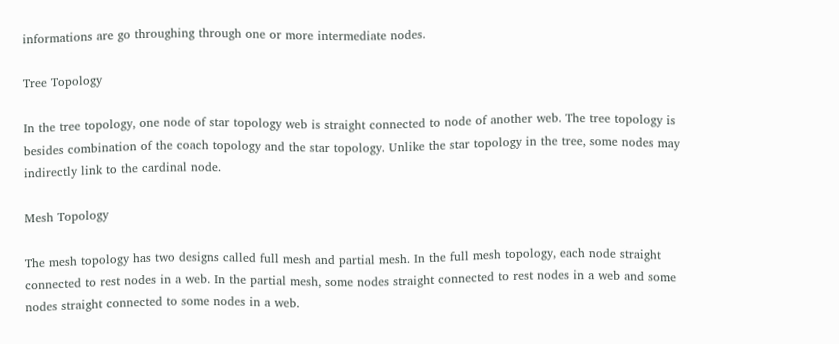informations are go throughing through one or more intermediate nodes.

Tree Topology

In the tree topology, one node of star topology web is straight connected to node of another web. The tree topology is besides combination of the coach topology and the star topology. Unlike the star topology in the tree, some nodes may indirectly link to the cardinal node.

Mesh Topology

The mesh topology has two designs called full mesh and partial mesh. In the full mesh topology, each node straight connected to rest nodes in a web. In the partial mesh, some nodes straight connected to rest nodes in a web and some nodes straight connected to some nodes in a web.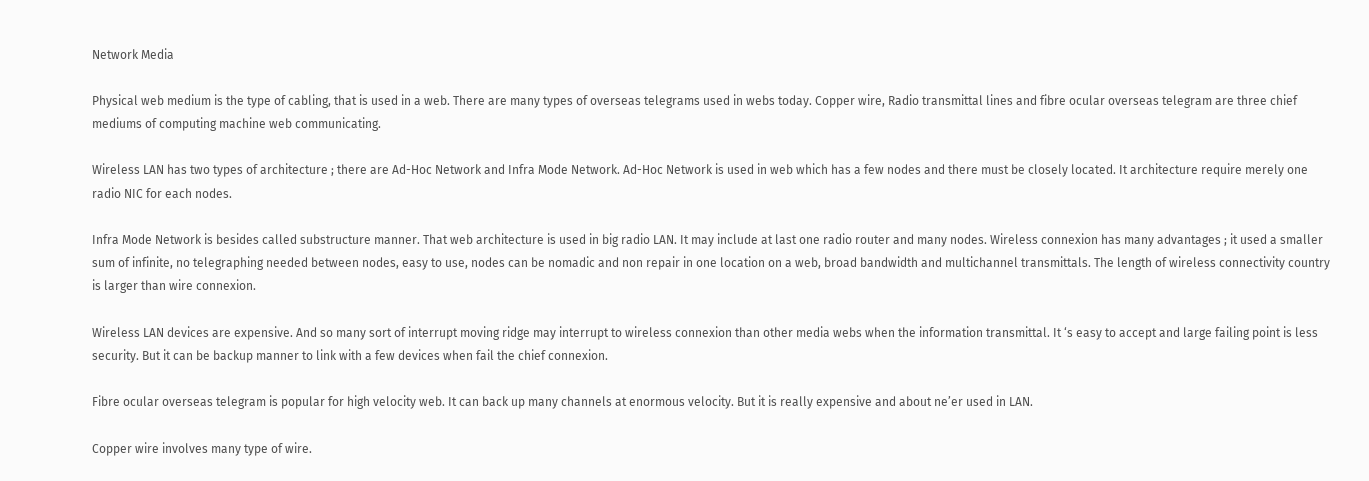Network Media

Physical web medium is the type of cabling, that is used in a web. There are many types of overseas telegrams used in webs today. Copper wire, Radio transmittal lines and fibre ocular overseas telegram are three chief mediums of computing machine web communicating.

Wireless LAN has two types of architecture ; there are Ad-Hoc Network and Infra Mode Network. Ad-Hoc Network is used in web which has a few nodes and there must be closely located. It architecture require merely one radio NIC for each nodes.

Infra Mode Network is besides called substructure manner. That web architecture is used in big radio LAN. It may include at last one radio router and many nodes. Wireless connexion has many advantages ; it used a smaller sum of infinite, no telegraphing needed between nodes, easy to use, nodes can be nomadic and non repair in one location on a web, broad bandwidth and multichannel transmittals. The length of wireless connectivity country is larger than wire connexion.

Wireless LAN devices are expensive. And so many sort of interrupt moving ridge may interrupt to wireless connexion than other media webs when the information transmittal. It ‘s easy to accept and large failing point is less security. But it can be backup manner to link with a few devices when fail the chief connexion.

Fibre ocular overseas telegram is popular for high velocity web. It can back up many channels at enormous velocity. But it is really expensive and about ne’er used in LAN.

Copper wire involves many type of wire.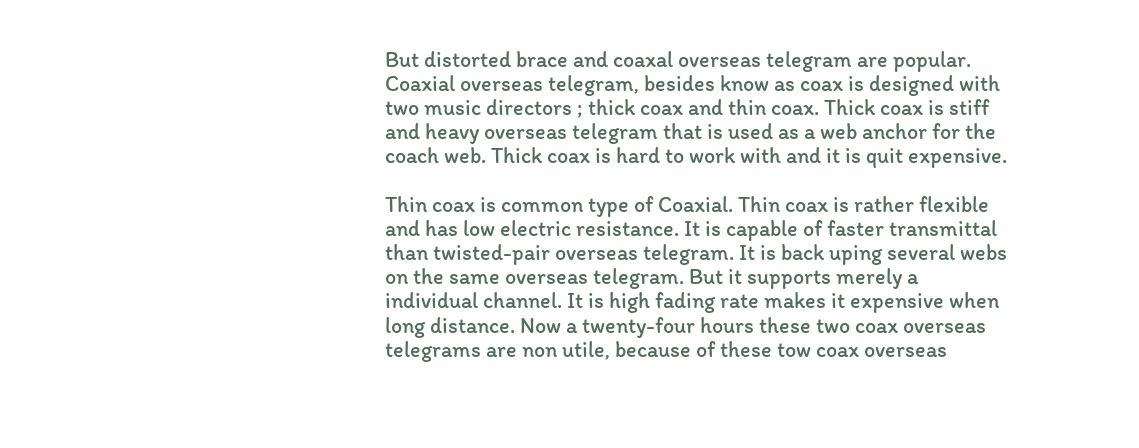But distorted brace and coaxal overseas telegram are popular. Coaxial overseas telegram, besides know as coax is designed with two music directors ; thick coax and thin coax. Thick coax is stiff and heavy overseas telegram that is used as a web anchor for the coach web. Thick coax is hard to work with and it is quit expensive.

Thin coax is common type of Coaxial. Thin coax is rather flexible and has low electric resistance. It is capable of faster transmittal than twisted-pair overseas telegram. It is back uping several webs on the same overseas telegram. But it supports merely a individual channel. It is high fading rate makes it expensive when long distance. Now a twenty-four hours these two coax overseas telegrams are non utile, because of these tow coax overseas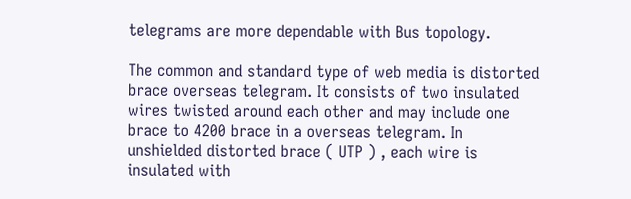telegrams are more dependable with Bus topology.

The common and standard type of web media is distorted brace overseas telegram. It consists of two insulated wires twisted around each other and may include one brace to 4200 brace in a overseas telegram. In unshielded distorted brace ( UTP ) , each wire is insulated with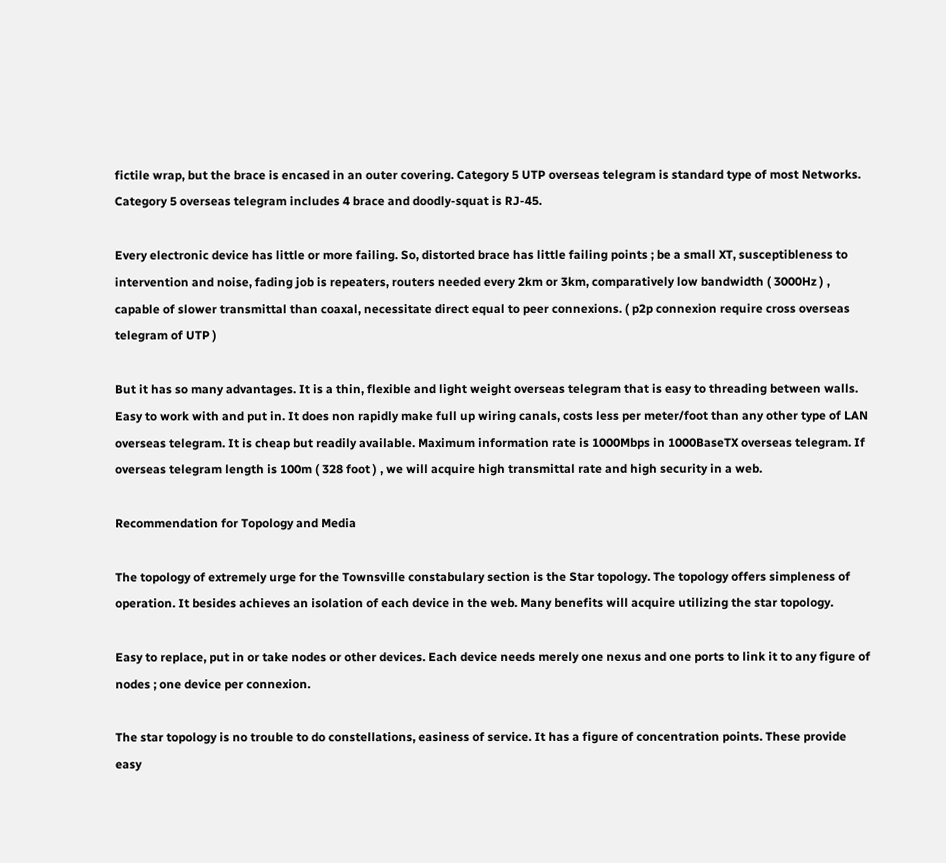fictile wrap, but the brace is encased in an outer covering. Category 5 UTP overseas telegram is standard type of most Networks. Category 5 overseas telegram includes 4 brace and doodly-squat is RJ-45.

Every electronic device has little or more failing. So, distorted brace has little failing points ; be a small XT, susceptibleness to intervention and noise, fading job is repeaters, routers needed every 2km or 3km, comparatively low bandwidth ( 3000Hz ) , capable of slower transmittal than coaxal, necessitate direct equal to peer connexions. ( p2p connexion require cross overseas telegram of UTP )

But it has so many advantages. It is a thin, flexible and light weight overseas telegram that is easy to threading between walls. Easy to work with and put in. It does non rapidly make full up wiring canals, costs less per meter/foot than any other type of LAN overseas telegram. It is cheap but readily available. Maximum information rate is 1000Mbps in 1000BaseTX overseas telegram. If overseas telegram length is 100m ( 328 foot ) , we will acquire high transmittal rate and high security in a web.

Recommendation for Topology and Media

The topology of extremely urge for the Townsville constabulary section is the Star topology. The topology offers simpleness of operation. It besides achieves an isolation of each device in the web. Many benefits will acquire utilizing the star topology.

Easy to replace, put in or take nodes or other devices. Each device needs merely one nexus and one ports to link it to any figure of nodes ; one device per connexion.

The star topology is no trouble to do constellations, easiness of service. It has a figure of concentration points. These provide easy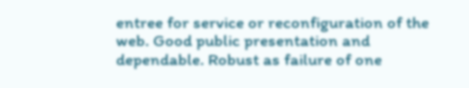entree for service or reconfiguration of the web. Good public presentation and dependable. Robust as failure of one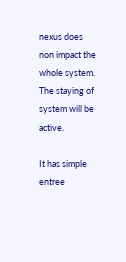nexus does non impact the whole system. The staying of system will be active.

It has simple entree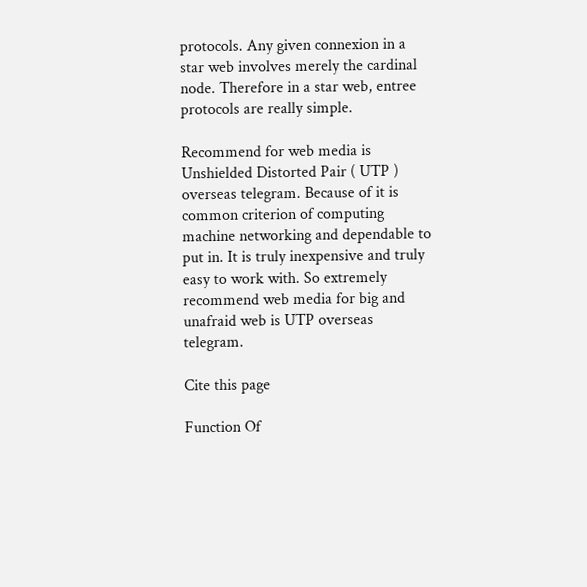protocols. Any given connexion in a star web involves merely the cardinal node. Therefore in a star web, entree protocols are really simple.

Recommend for web media is Unshielded Distorted Pair ( UTP ) overseas telegram. Because of it is common criterion of computing machine networking and dependable to put in. It is truly inexpensive and truly easy to work with. So extremely recommend web media for big and unafraid web is UTP overseas telegram.

Cite this page

Function Of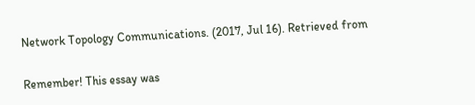Network Topology Communications. (2017, Jul 16). Retrieved from

Remember! This essay was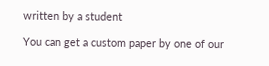written by a student

You can get a custom paper by one of our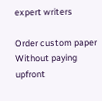expert writers

Order custom paper Without paying upfront